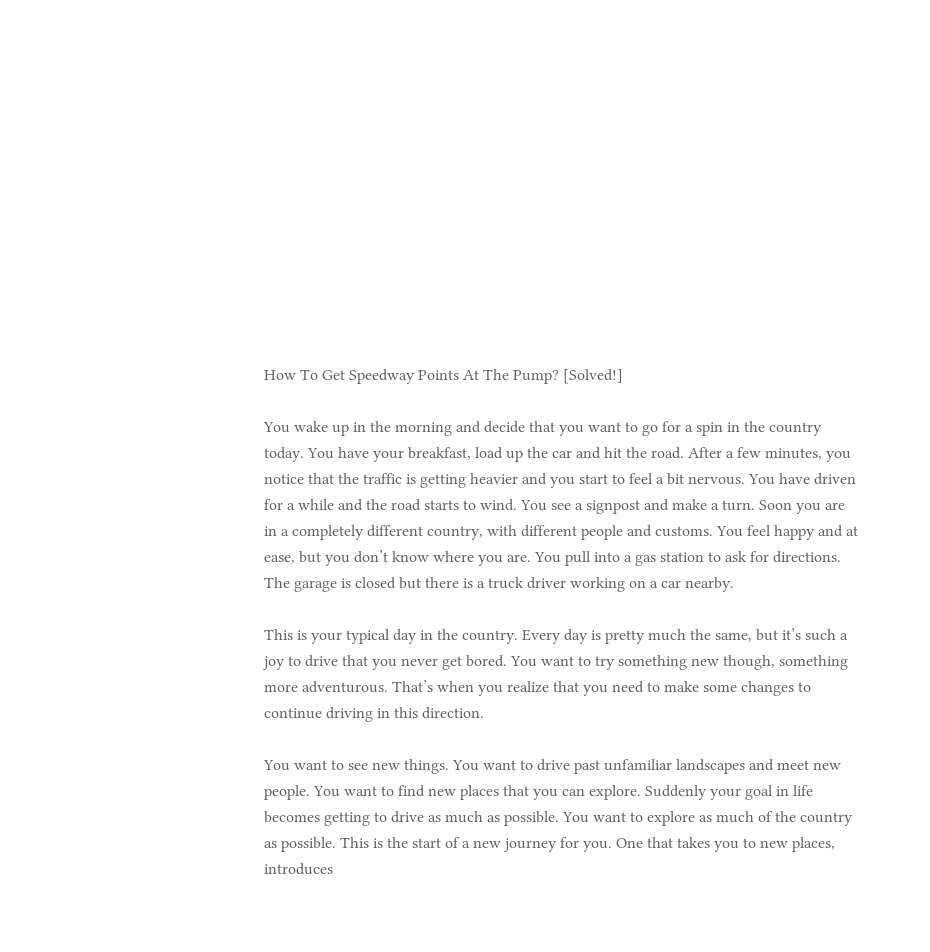How To Get Speedway Points At The Pump? [Solved!]

You wake up in the morning and decide that you want to go for a spin in the country today. You have your breakfast, load up the car and hit the road. After a few minutes, you notice that the traffic is getting heavier and you start to feel a bit nervous. You have driven for a while and the road starts to wind. You see a signpost and make a turn. Soon you are in a completely different country, with different people and customs. You feel happy and at ease, but you don’t know where you are. You pull into a gas station to ask for directions. The garage is closed but there is a truck driver working on a car nearby.

This is your typical day in the country. Every day is pretty much the same, but it’s such a joy to drive that you never get bored. You want to try something new though, something more adventurous. That’s when you realize that you need to make some changes to continue driving in this direction.

You want to see new things. You want to drive past unfamiliar landscapes and meet new people. You want to find new places that you can explore. Suddenly your goal in life becomes getting to drive as much as possible. You want to explore as much of the country as possible. This is the start of a new journey for you. One that takes you to new places, introduces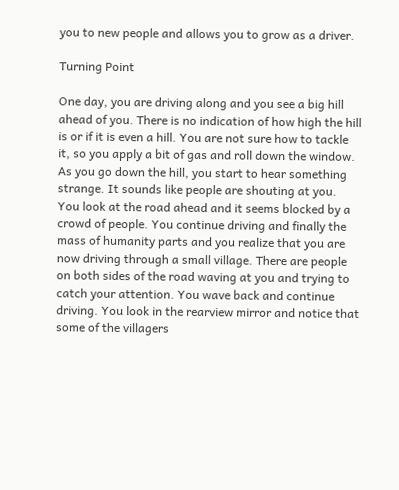you to new people and allows you to grow as a driver.

Turning Point

One day, you are driving along and you see a big hill ahead of you. There is no indication of how high the hill is or if it is even a hill. You are not sure how to tackle it, so you apply a bit of gas and roll down the window. As you go down the hill, you start to hear something strange. It sounds like people are shouting at you. You look at the road ahead and it seems blocked by a crowd of people. You continue driving and finally the mass of humanity parts and you realize that you are now driving through a small village. There are people on both sides of the road waving at you and trying to catch your attention. You wave back and continue driving. You look in the rearview mirror and notice that some of the villagers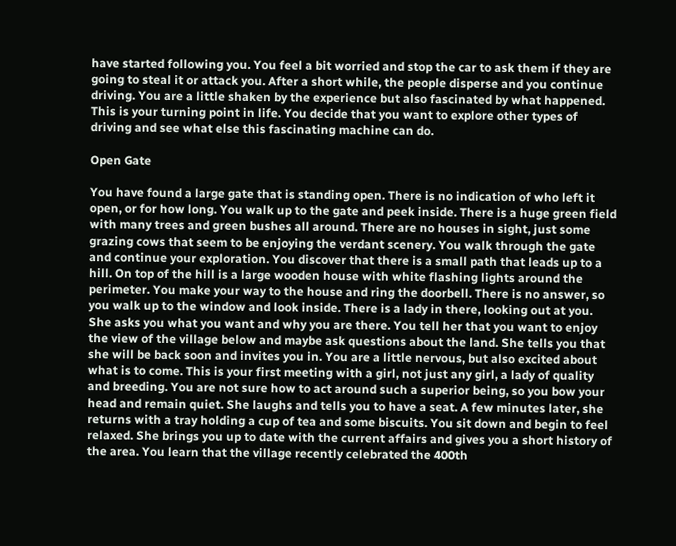have started following you. You feel a bit worried and stop the car to ask them if they are going to steal it or attack you. After a short while, the people disperse and you continue driving. You are a little shaken by the experience but also fascinated by what happened. This is your turning point in life. You decide that you want to explore other types of driving and see what else this fascinating machine can do.

Open Gate

You have found a large gate that is standing open. There is no indication of who left it open, or for how long. You walk up to the gate and peek inside. There is a huge green field with many trees and green bushes all around. There are no houses in sight, just some grazing cows that seem to be enjoying the verdant scenery. You walk through the gate and continue your exploration. You discover that there is a small path that leads up to a hill. On top of the hill is a large wooden house with white flashing lights around the perimeter. You make your way to the house and ring the doorbell. There is no answer, so you walk up to the window and look inside. There is a lady in there, looking out at you. She asks you what you want and why you are there. You tell her that you want to enjoy the view of the village below and maybe ask questions about the land. She tells you that she will be back soon and invites you in. You are a little nervous, but also excited about what is to come. This is your first meeting with a girl, not just any girl, a lady of quality and breeding. You are not sure how to act around such a superior being, so you bow your head and remain quiet. She laughs and tells you to have a seat. A few minutes later, she returns with a tray holding a cup of tea and some biscuits. You sit down and begin to feel relaxed. She brings you up to date with the current affairs and gives you a short history of the area. You learn that the village recently celebrated the 400th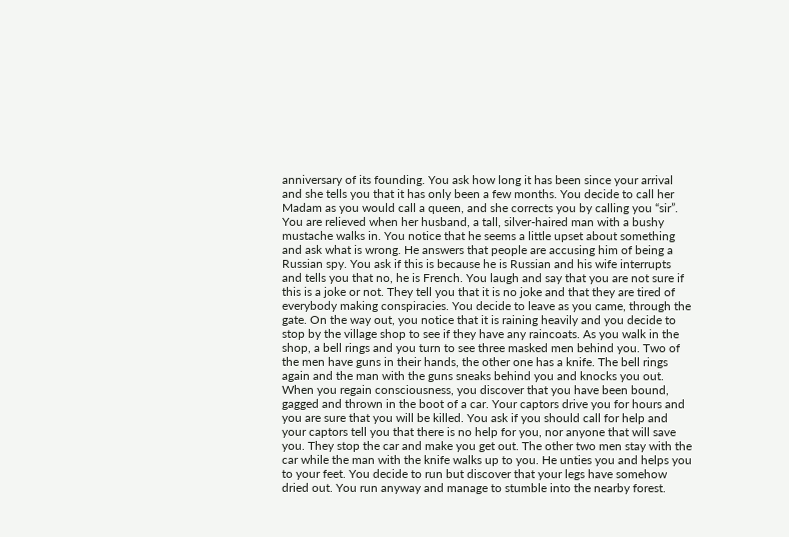anniversary of its founding. You ask how long it has been since your arrival and she tells you that it has only been a few months. You decide to call her Madam as you would call a queen, and she corrects you by calling you “sir”. You are relieved when her husband, a tall, silver-haired man with a bushy mustache walks in. You notice that he seems a little upset about something and ask what is wrong. He answers that people are accusing him of being a Russian spy. You ask if this is because he is Russian and his wife interrupts and tells you that no, he is French. You laugh and say that you are not sure if this is a joke or not. They tell you that it is no joke and that they are tired of everybody making conspiracies. You decide to leave as you came, through the gate. On the way out, you notice that it is raining heavily and you decide to stop by the village shop to see if they have any raincoats. As you walk in the shop, a bell rings and you turn to see three masked men behind you. Two of the men have guns in their hands, the other one has a knife. The bell rings again and the man with the guns sneaks behind you and knocks you out. When you regain consciousness, you discover that you have been bound, gagged and thrown in the boot of a car. Your captors drive you for hours and you are sure that you will be killed. You ask if you should call for help and your captors tell you that there is no help for you, nor anyone that will save you. They stop the car and make you get out. The other two men stay with the car while the man with the knife walks up to you. He unties you and helps you to your feet. You decide to run but discover that your legs have somehow dried out. You run anyway and manage to stumble into the nearby forest.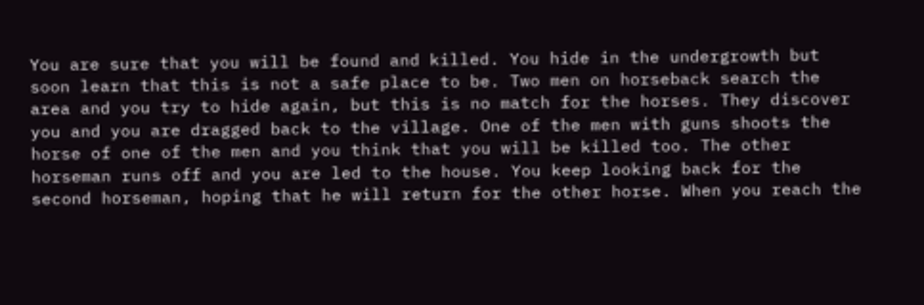You are sure that you will be found and killed. You hide in the undergrowth but soon learn that this is not a safe place to be. Two men on horseback search the area and you try to hide again, but this is no match for the horses. They discover you and you are dragged back to the village. One of the men with guns shoots the horse of one of the men and you think that you will be killed too. The other horseman runs off and you are led to the house. You keep looking back for the second horseman, hoping that he will return for the other horse. When you reach the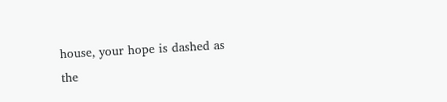house, your hope is dashed as the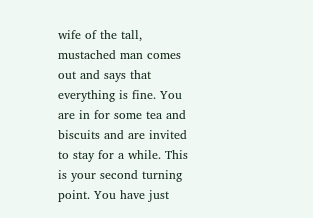wife of the tall, mustached man comes out and says that everything is fine. You are in for some tea and biscuits and are invited to stay for a while. This is your second turning point. You have just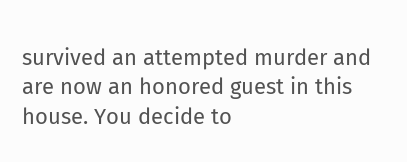survived an attempted murder and are now an honored guest in this house. You decide to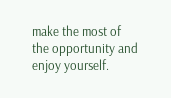make the most of the opportunity and enjoy yourself.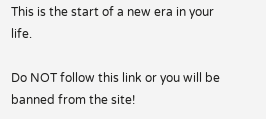This is the start of a new era in your life.

Do NOT follow this link or you will be banned from the site!